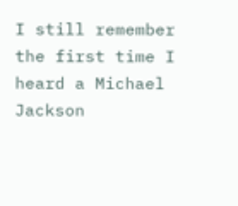I still remember the first time I heard a Michael Jackson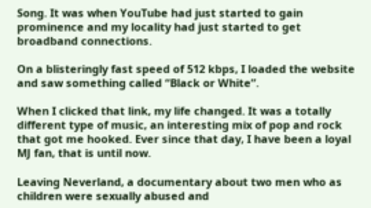Song. It was when YouTube had just started to gain prominence and my locality had just started to get broadband connections.

On a blisteringly fast speed of 512 kbps, I loaded the website and saw something called “Black or White”.

When I clicked that link, my life changed. It was a totally different type of music, an interesting mix of pop and rock that got me hooked. Ever since that day, I have been a loyal MJ fan, that is until now.

Leaving Neverland, a documentary about two men who as children were sexually abused and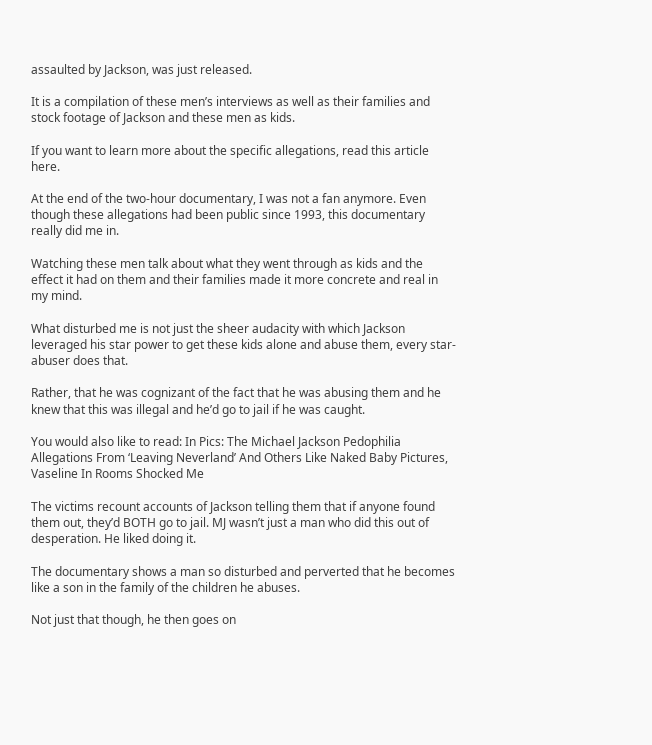assaulted by Jackson, was just released.

It is a compilation of these men’s interviews as well as their families and stock footage of Jackson and these men as kids.

If you want to learn more about the specific allegations, read this article here.

At the end of the two-hour documentary, I was not a fan anymore. Even though these allegations had been public since 1993, this documentary really did me in.

Watching these men talk about what they went through as kids and the effect it had on them and their families made it more concrete and real in my mind.

What disturbed me is not just the sheer audacity with which Jackson leveraged his star power to get these kids alone and abuse them, every star-abuser does that.

Rather, that he was cognizant of the fact that he was abusing them and he knew that this was illegal and he’d go to jail if he was caught.

You would also like to read: In Pics: The Michael Jackson Pedophilia Allegations From ‘Leaving Neverland’ And Others Like Naked Baby Pictures, Vaseline In Rooms Shocked Me

The victims recount accounts of Jackson telling them that if anyone found them out, they’d BOTH go to jail. MJ wasn’t just a man who did this out of desperation. He liked doing it.

The documentary shows a man so disturbed and perverted that he becomes like a son in the family of the children he abuses.

Not just that though, he then goes on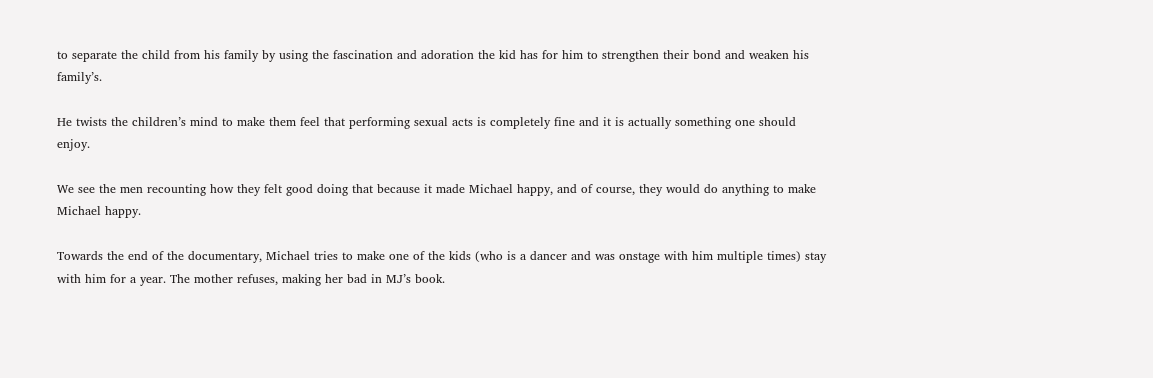to separate the child from his family by using the fascination and adoration the kid has for him to strengthen their bond and weaken his family’s.

He twists the children’s mind to make them feel that performing sexual acts is completely fine and it is actually something one should enjoy.

We see the men recounting how they felt good doing that because it made Michael happy, and of course, they would do anything to make Michael happy.

Towards the end of the documentary, Michael tries to make one of the kids (who is a dancer and was onstage with him multiple times) stay with him for a year. The mother refuses, making her bad in MJ’s book.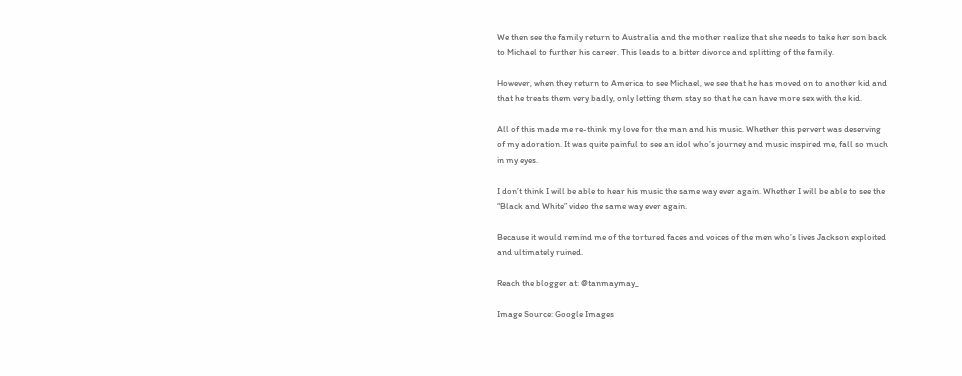We then see the family return to Australia and the mother realize that she needs to take her son back to Michael to further his career. This leads to a bitter divorce and splitting of the family.

However, when they return to America to see Michael, we see that he has moved on to another kid and that he treats them very badly, only letting them stay so that he can have more sex with the kid.

All of this made me re-think my love for the man and his music. Whether this pervert was deserving of my adoration. It was quite painful to see an idol who’s journey and music inspired me, fall so much in my eyes.

I don’t think I will be able to hear his music the same way ever again. Whether I will be able to see the “Black and White” video the same way ever again.

Because it would remind me of the tortured faces and voices of the men who’s lives Jackson exploited and ultimately ruined.

Reach the blogger at: @tanmaymay_

Image Source: Google Images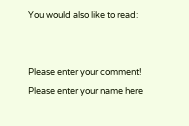You would also like to read:


Please enter your comment!
Please enter your name here